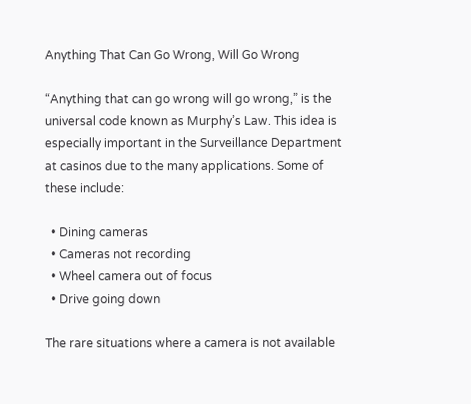Anything That Can Go Wrong, Will Go Wrong

“Anything that can go wrong will go wrong,” is the universal code known as Murphy’s Law. This idea is especially important in the Surveillance Department at casinos due to the many applications. Some of these include:

  • Dining cameras
  • Cameras not recording
  • Wheel camera out of focus
  • Drive going down

The rare situations where a camera is not available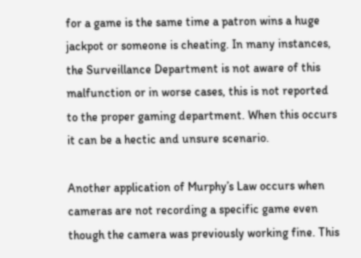for a game is the same time a patron wins a huge jackpot or someone is cheating. In many instances, the Surveillance Department is not aware of this malfunction or in worse cases, this is not reported to the proper gaming department. When this occurs it can be a hectic and unsure scenario.

Another application of Murphy’s Law occurs when cameras are not recording a specific game even though the camera was previously working fine. This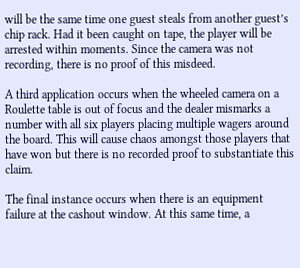will be the same time one guest steals from another guest’s chip rack. Had it been caught on tape, the player will be arrested within moments. Since the camera was not recording, there is no proof of this misdeed.

A third application occurs when the wheeled camera on a Roulette table is out of focus and the dealer mismarks a number with all six players placing multiple wagers around the board. This will cause chaos amongst those players that have won but there is no recorded proof to substantiate this claim.

The final instance occurs when there is an equipment failure at the cashout window. At this same time, a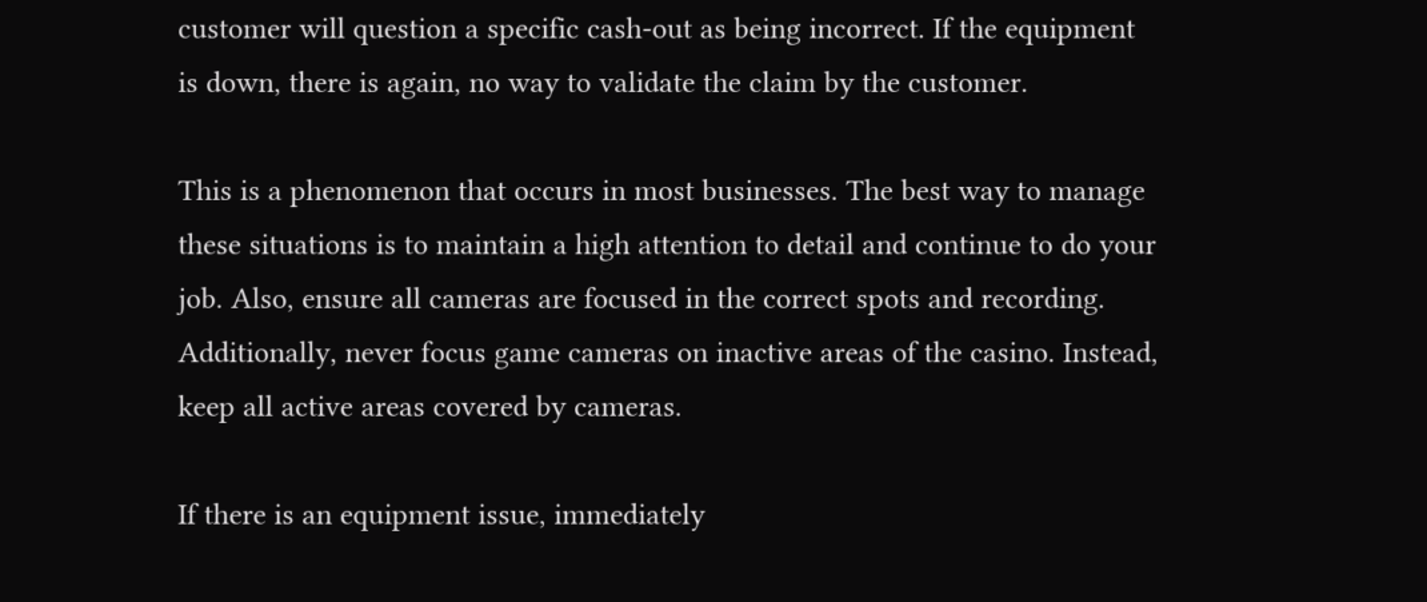customer will question a specific cash-out as being incorrect. If the equipment is down, there is again, no way to validate the claim by the customer.

This is a phenomenon that occurs in most businesses. The best way to manage these situations is to maintain a high attention to detail and continue to do your job. Also, ensure all cameras are focused in the correct spots and recording. Additionally, never focus game cameras on inactive areas of the casino. Instead, keep all active areas covered by cameras.

If there is an equipment issue, immediately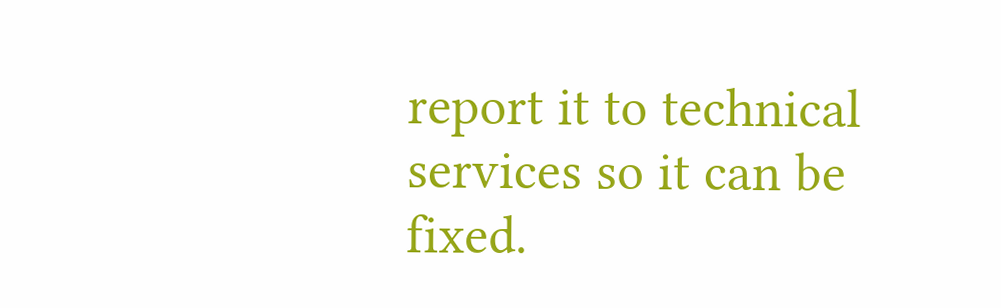report it to technical services so it can be fixed.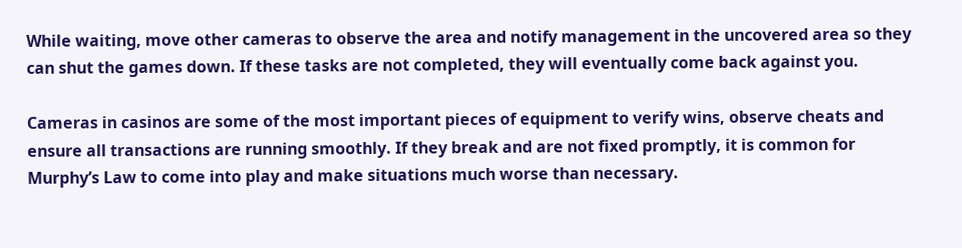While waiting, move other cameras to observe the area and notify management in the uncovered area so they can shut the games down. If these tasks are not completed, they will eventually come back against you.

Cameras in casinos are some of the most important pieces of equipment to verify wins, observe cheats and ensure all transactions are running smoothly. If they break and are not fixed promptly, it is common for Murphy’s Law to come into play and make situations much worse than necessary.